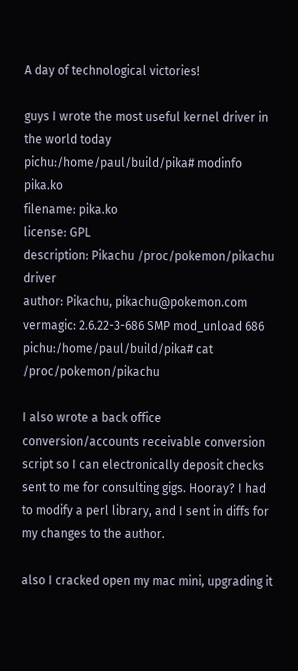A day of technological victories!

guys I wrote the most useful kernel driver in the world today
pichu:/home/paul/build/pika# modinfo pika.ko
filename: pika.ko
license: GPL
description: Pikachu /proc/pokemon/pikachu driver
author: Pikachu, pikachu@pokemon.com
vermagic: 2.6.22-3-686 SMP mod_unload 686
pichu:/home/paul/build/pika# cat /proc/pokemon/pikachu

I also wrote a back office conversion/accounts receivable conversion script so I can electronically deposit checks sent to me for consulting gigs. Hooray? I had to modify a perl library, and I sent in diffs for my changes to the author.

also I cracked open my mac mini, upgrading it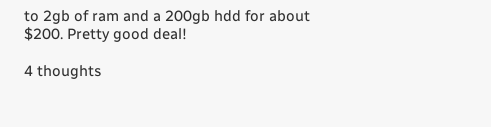to 2gb of ram and a 200gb hdd for about $200. Pretty good deal!

4 thoughts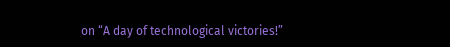on “A day of technological victories!”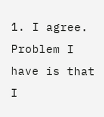1. I agree. Problem I have is that I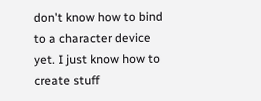don't know how to bind to a character device yet. I just know how to create stuff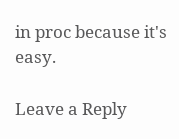in proc because it's easy.

Leave a Reply